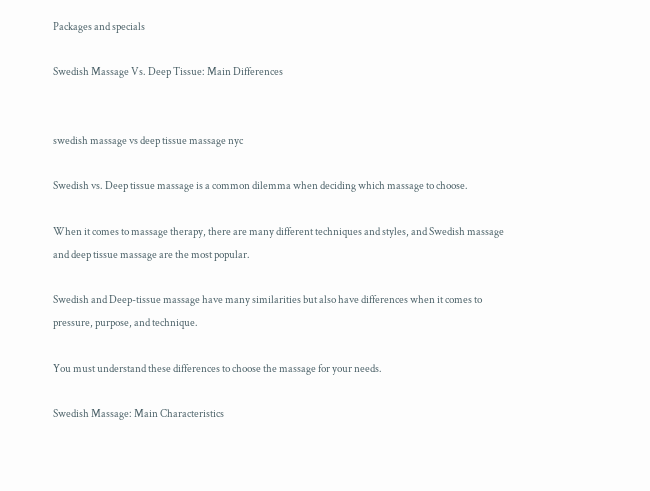Packages and specials

Swedish Massage Vs. Deep Tissue: Main Differences


swedish massage vs deep tissue massage nyc

Swedish vs. Deep tissue massage is a common dilemma when deciding which massage to choose.

When it comes to massage therapy, there are many different techniques and styles, and Swedish massage and deep tissue massage are the most popular.

Swedish and Deep-tissue massage have many similarities but also have differences when it comes to pressure, purpose, and technique.

You must understand these differences to choose the massage for your needs.

Swedish Massage: Main Characteristics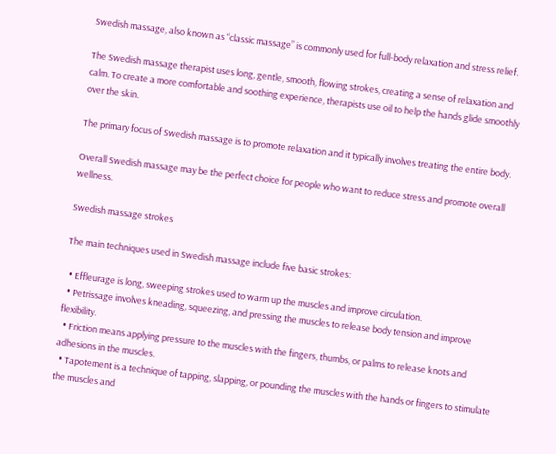Swedish massage, also known as “classic massage” is commonly used for full-body relaxation and stress relief.

The Swedish massage therapist uses long, gentle, smooth, flowing strokes, creating a sense of relaxation and calm. To create a more comfortable and soothing experience, therapists use oil to help the hands glide smoothly over the skin.

The primary focus of Swedish massage is to promote relaxation and it typically involves treating the entire body.

Overall Swedish massage may be the perfect choice for people who want to reduce stress and promote overall wellness.

Swedish massage strokes

The main techniques used in Swedish massage include five basic strokes:

  • Effleurage is long, sweeping strokes used to warm up the muscles and improve circulation.
  • Petrissage involves kneading, squeezing, and pressing the muscles to release body tension and improve flexibility.
  • Friction means applying pressure to the muscles with the fingers, thumbs, or palms to release knots and adhesions in the muscles.
  • Tapotement is a technique of tapping, slapping, or pounding the muscles with the hands or fingers to stimulate the muscles and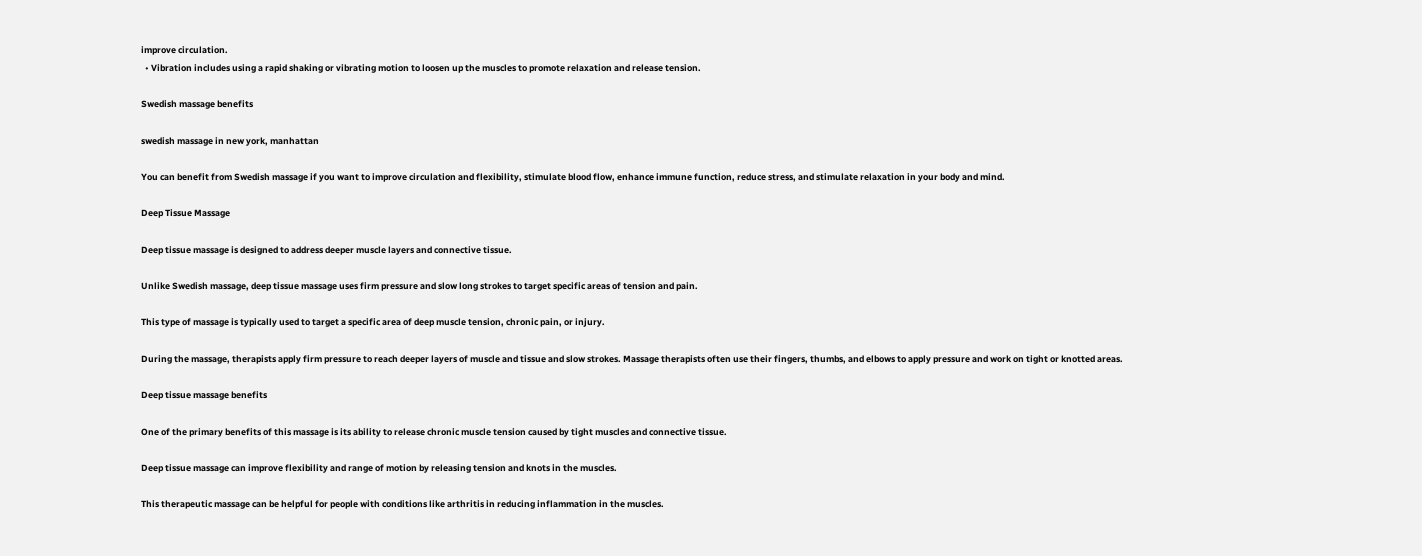improve circulation.
  • Vibration includes using a rapid shaking or vibrating motion to loosen up the muscles to promote relaxation and release tension.

Swedish massage benefits

swedish massage in new york, manhattan

You can benefit from Swedish massage if you want to improve circulation and flexibility, stimulate blood flow, enhance immune function, reduce stress, and stimulate relaxation in your body and mind.

Deep Tissue Massage

Deep tissue massage is designed to address deeper muscle layers and connective tissue.

Unlike Swedish massage, deep tissue massage uses firm pressure and slow long strokes to target specific areas of tension and pain.

This type of massage is typically used to target a specific area of deep muscle tension, chronic pain, or injury.

During the massage, therapists apply firm pressure to reach deeper layers of muscle and tissue and slow strokes. Massage therapists often use their fingers, thumbs, and elbows to apply pressure and work on tight or knotted areas.

Deep tissue massage benefits

One of the primary benefits of this massage is its ability to release chronic muscle tension caused by tight muscles and connective tissue.

Deep tissue massage can improve flexibility and range of motion by releasing tension and knots in the muscles.

This therapeutic massage can be helpful for people with conditions like arthritis in reducing inflammation in the muscles.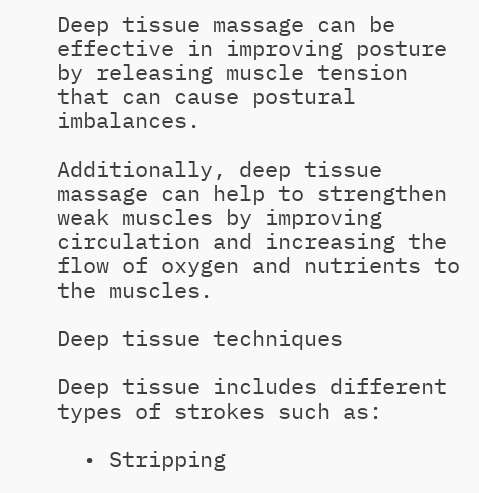Deep tissue massage can be effective in improving posture by releasing muscle tension that can cause postural imbalances.

Additionally, deep tissue massage can help to strengthen weak muscles by improving circulation and increasing the flow of oxygen and nutrients to the muscles.

Deep tissue techniques

Deep tissue includes different types of strokes such as:

  • Stripping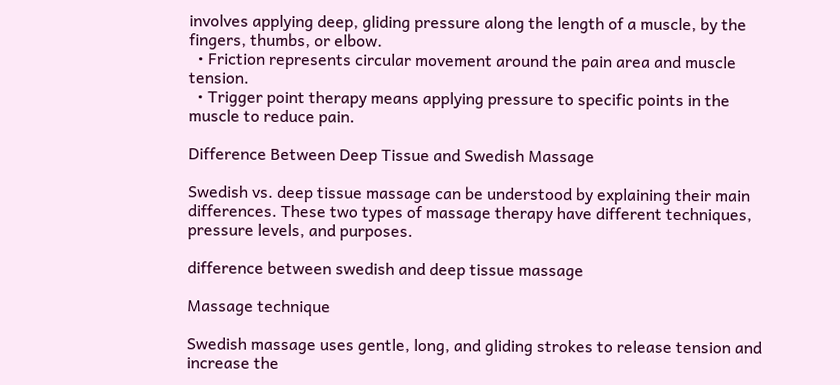involves applying deep, gliding pressure along the length of a muscle, by the fingers, thumbs, or elbow.
  • Friction represents circular movement around the pain area and muscle tension.
  • Trigger point therapy means applying pressure to specific points in the muscle to reduce pain.

Difference Between Deep Tissue and Swedish Massage

Swedish vs. deep tissue massage can be understood by explaining their main differences. These two types of massage therapy have different techniques, pressure levels, and purposes.

difference between swedish and deep tissue massage

Massage technique

Swedish massage uses gentle, long, and gliding strokes to release tension and increase the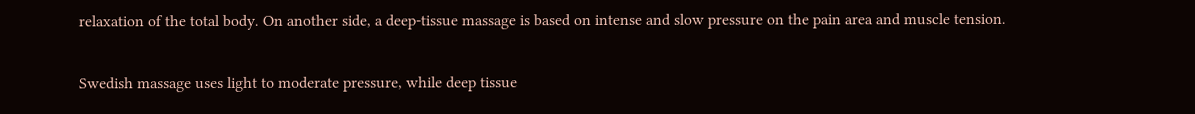relaxation of the total body. On another side, a deep-tissue massage is based on intense and slow pressure on the pain area and muscle tension.


Swedish massage uses light to moderate pressure, while deep tissue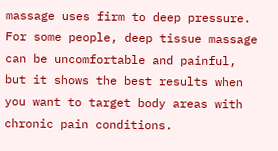massage uses firm to deep pressure. For some people, deep tissue massage can be uncomfortable and painful, but it shows the best results when you want to target body areas with chronic pain conditions.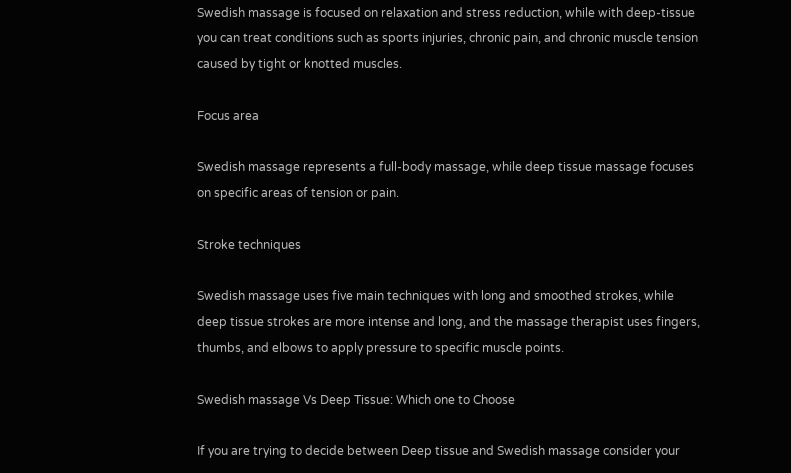Swedish massage is focused on relaxation and stress reduction, while with deep-tissue you can treat conditions such as sports injuries, chronic pain, and chronic muscle tension caused by tight or knotted muscles.

Focus area

Swedish massage represents a full-body massage, while deep tissue massage focuses on specific areas of tension or pain.

Stroke techniques

Swedish massage uses five main techniques with long and smoothed strokes, while deep tissue strokes are more intense and long, and the massage therapist uses fingers, thumbs, and elbows to apply pressure to specific muscle points.

Swedish massage Vs Deep Tissue: Which one to Choose

If you are trying to decide between Deep tissue and Swedish massage consider your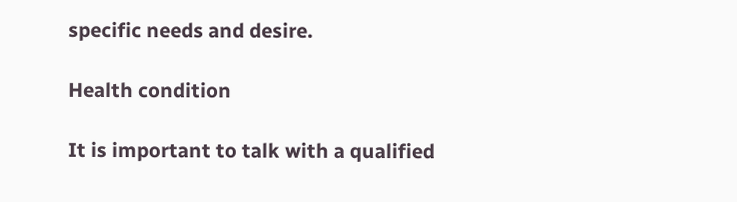specific needs and desire.

Health condition

It is important to talk with a qualified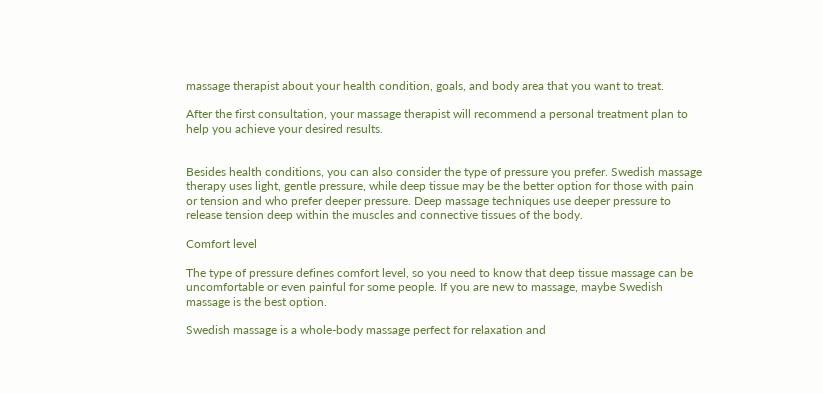massage therapist about your health condition, goals, and body area that you want to treat.

After the first consultation, your massage therapist will recommend a personal treatment plan to help you achieve your desired results.


Besides health conditions, you can also consider the type of pressure you prefer. Swedish massage therapy uses light, gentle pressure, while deep tissue may be the better option for those with pain or tension and who prefer deeper pressure. Deep massage techniques use deeper pressure to release tension deep within the muscles and connective tissues of the body.

Comfort level

The type of pressure defines comfort level, so you need to know that deep tissue massage can be uncomfortable or even painful for some people. If you are new to massage, maybe Swedish massage is the best option.

Swedish massage is a whole-body massage perfect for relaxation and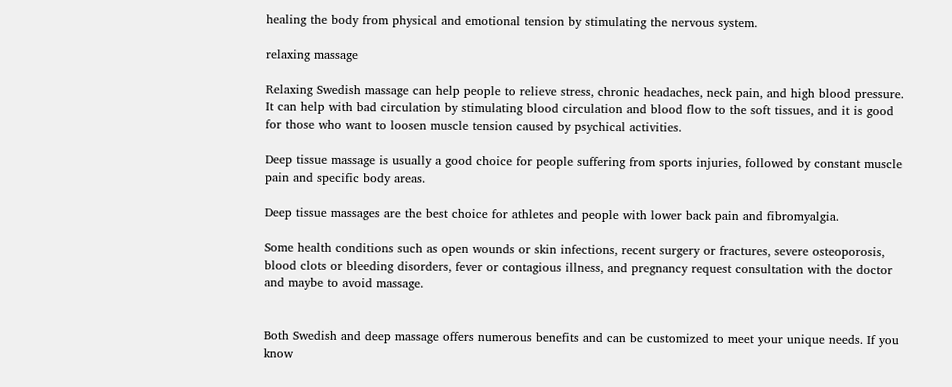healing the body from physical and emotional tension by stimulating the nervous system.

relaxing massage

Relaxing Swedish massage can help people to relieve stress, chronic headaches, neck pain, and high blood pressure. It can help with bad circulation by stimulating blood circulation and blood flow to the soft tissues, and it is good for those who want to loosen muscle tension caused by psychical activities.

Deep tissue massage is usually a good choice for people suffering from sports injuries, followed by constant muscle pain and specific body areas.

Deep tissue massages are the best choice for athletes and people with lower back pain and fibromyalgia.

Some health conditions such as open wounds or skin infections, recent surgery or fractures, severe osteoporosis, blood clots or bleeding disorders, fever or contagious illness, and pregnancy request consultation with the doctor and maybe to avoid massage.


Both Swedish and deep massage offers numerous benefits and can be customized to meet your unique needs. If you know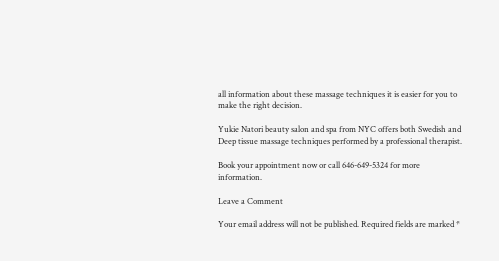all information about these massage techniques it is easier for you to make the right decision.

Yukie Natori beauty salon and spa from NYC offers both Swedish and Deep tissue massage techniques performed by a professional therapist.

Book your appointment now or call 646-649-5324 for more information.

Leave a Comment

Your email address will not be published. Required fields are marked *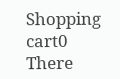Shopping cart0
There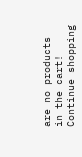are no products in the cart!
Continue shopping